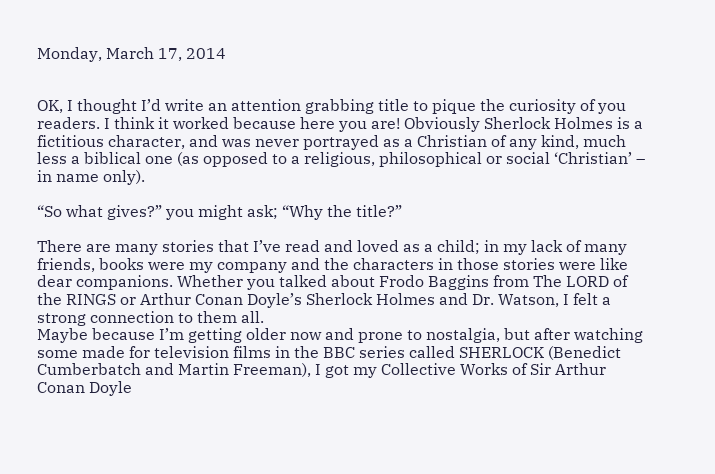Monday, March 17, 2014


OK, I thought I’d write an attention grabbing title to pique the curiosity of you readers. I think it worked because here you are! Obviously Sherlock Holmes is a fictitious character, and was never portrayed as a Christian of any kind, much less a biblical one (as opposed to a religious, philosophical or social ‘Christian’ – in name only).

“So what gives?” you might ask; “Why the title?”

There are many stories that I’ve read and loved as a child; in my lack of many friends, books were my company and the characters in those stories were like dear companions. Whether you talked about Frodo Baggins from The LORD of the RINGS or Arthur Conan Doyle’s Sherlock Holmes and Dr. Watson, I felt a strong connection to them all.
Maybe because I’m getting older now and prone to nostalgia, but after watching some made for television films in the BBC series called SHERLOCK (Benedict Cumberbatch and Martin Freeman), I got my Collective Works of Sir Arthur Conan Doyle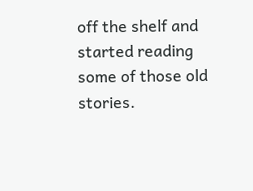off the shelf and started reading some of those old stories.